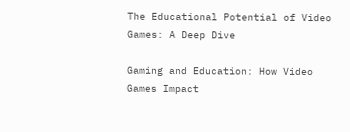The Educational Potential of Video Games: A Deep Dive

Gaming and Education: How Video Games Impact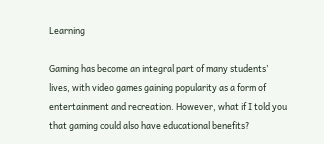Learning

Gaming has become an integral part of many students’ lives, with video games gaining popularity as a form of entertainment and recreation. However, what if I told you that gaming could also have educational benefits?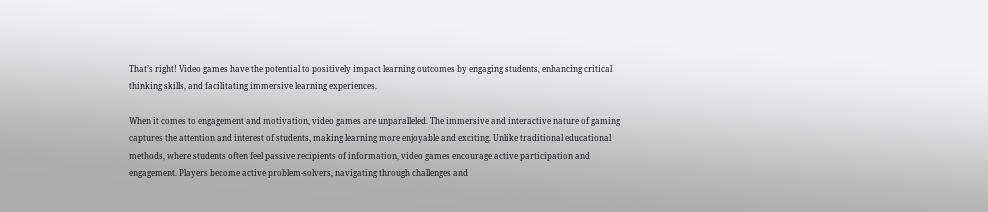That’s right! Video games have the potential to positively impact learning outcomes by engaging students, enhancing critical thinking skills, and facilitating immersive learning experiences.

When it comes to engagement and motivation, video games are unparalleled. The immersive and interactive nature of gaming captures the attention and interest of students, making learning more enjoyable and exciting. Unlike traditional educational methods, where students often feel passive recipients of information, video games encourage active participation and engagement. Players become active problem-solvers, navigating through challenges and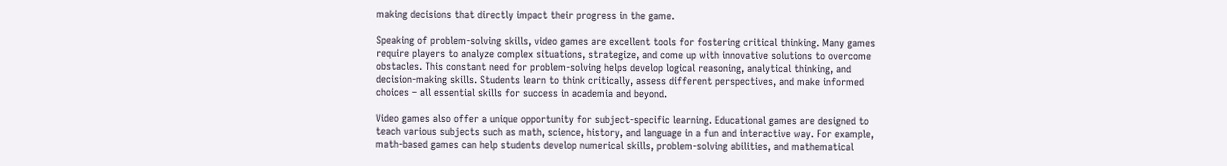making decisions that directly impact their progress in the game.

Speaking of problem-solving skills, video games are excellent tools for fostering critical thinking. Many games require players to analyze complex situations, strategize, and come up with innovative solutions to overcome obstacles. This constant need for problem-solving helps develop logical reasoning, analytical thinking, and decision-making skills. Students learn to think critically, assess different perspectives, and make informed choices – all essential skills for success in academia and beyond.

Video games also offer a unique opportunity for subject-specific learning. Educational games are designed to teach various subjects such as math, science, history, and language in a fun and interactive way. For example, math-based games can help students develop numerical skills, problem-solving abilities, and mathematical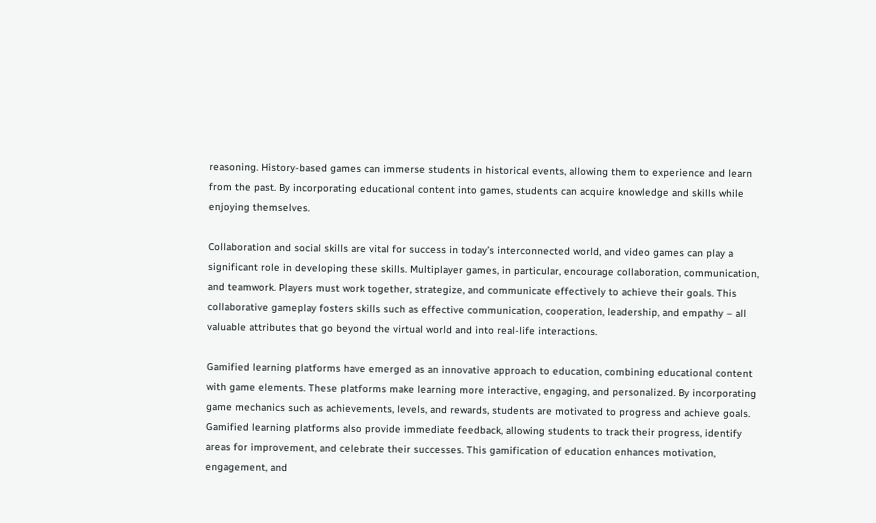reasoning. History-based games can immerse students in historical events, allowing them to experience and learn from the past. By incorporating educational content into games, students can acquire knowledge and skills while enjoying themselves.

Collaboration and social skills are vital for success in today’s interconnected world, and video games can play a significant role in developing these skills. Multiplayer games, in particular, encourage collaboration, communication, and teamwork. Players must work together, strategize, and communicate effectively to achieve their goals. This collaborative gameplay fosters skills such as effective communication, cooperation, leadership, and empathy – all valuable attributes that go beyond the virtual world and into real-life interactions.

Gamified learning platforms have emerged as an innovative approach to education, combining educational content with game elements. These platforms make learning more interactive, engaging, and personalized. By incorporating game mechanics such as achievements, levels, and rewards, students are motivated to progress and achieve goals. Gamified learning platforms also provide immediate feedback, allowing students to track their progress, identify areas for improvement, and celebrate their successes. This gamification of education enhances motivation, engagement, and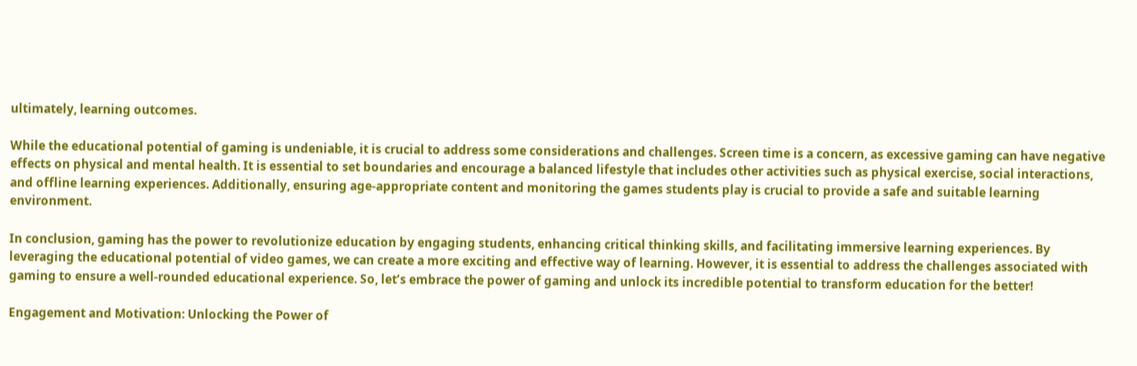ultimately, learning outcomes.

While the educational potential of gaming is undeniable, it is crucial to address some considerations and challenges. Screen time is a concern, as excessive gaming can have negative effects on physical and mental health. It is essential to set boundaries and encourage a balanced lifestyle that includes other activities such as physical exercise, social interactions, and offline learning experiences. Additionally, ensuring age-appropriate content and monitoring the games students play is crucial to provide a safe and suitable learning environment.

In conclusion, gaming has the power to revolutionize education by engaging students, enhancing critical thinking skills, and facilitating immersive learning experiences. By leveraging the educational potential of video games, we can create a more exciting and effective way of learning. However, it is essential to address the challenges associated with gaming to ensure a well-rounded educational experience. So, let’s embrace the power of gaming and unlock its incredible potential to transform education for the better!

Engagement and Motivation: Unlocking the Power of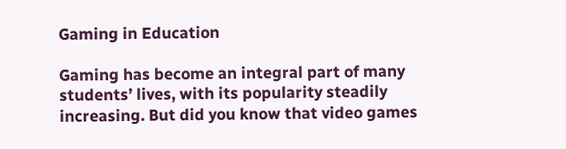Gaming in Education

Gaming has become an integral part of many students’ lives, with its popularity steadily increasing. But did you know that video games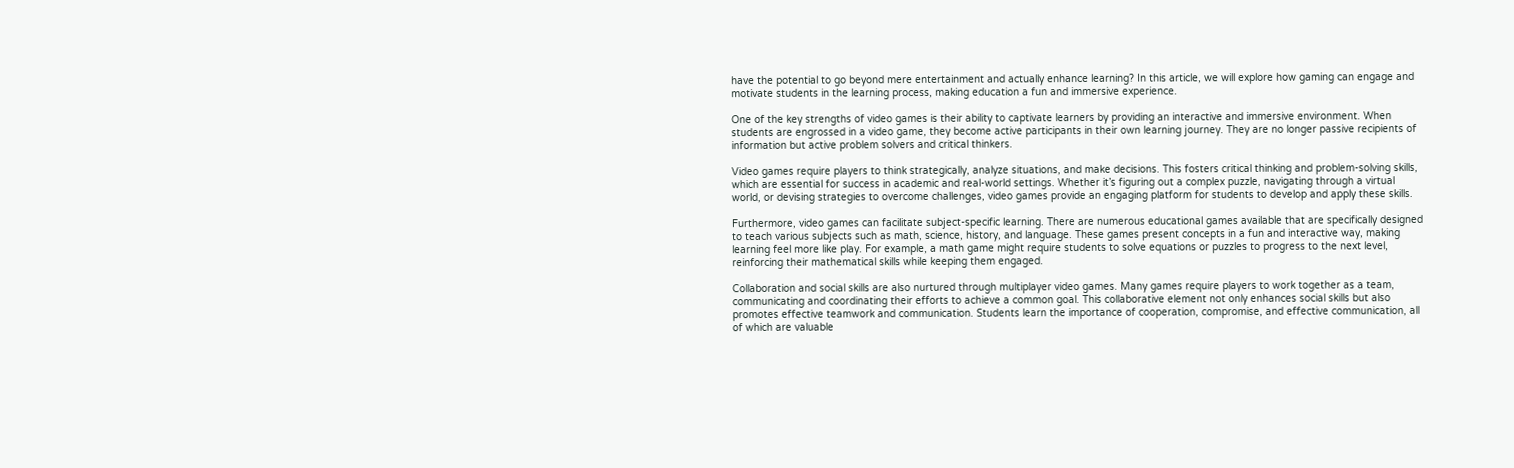have the potential to go beyond mere entertainment and actually enhance learning? In this article, we will explore how gaming can engage and motivate students in the learning process, making education a fun and immersive experience.

One of the key strengths of video games is their ability to captivate learners by providing an interactive and immersive environment. When students are engrossed in a video game, they become active participants in their own learning journey. They are no longer passive recipients of information but active problem solvers and critical thinkers.

Video games require players to think strategically, analyze situations, and make decisions. This fosters critical thinking and problem-solving skills, which are essential for success in academic and real-world settings. Whether it’s figuring out a complex puzzle, navigating through a virtual world, or devising strategies to overcome challenges, video games provide an engaging platform for students to develop and apply these skills.

Furthermore, video games can facilitate subject-specific learning. There are numerous educational games available that are specifically designed to teach various subjects such as math, science, history, and language. These games present concepts in a fun and interactive way, making learning feel more like play. For example, a math game might require students to solve equations or puzzles to progress to the next level, reinforcing their mathematical skills while keeping them engaged.

Collaboration and social skills are also nurtured through multiplayer video games. Many games require players to work together as a team, communicating and coordinating their efforts to achieve a common goal. This collaborative element not only enhances social skills but also promotes effective teamwork and communication. Students learn the importance of cooperation, compromise, and effective communication, all of which are valuable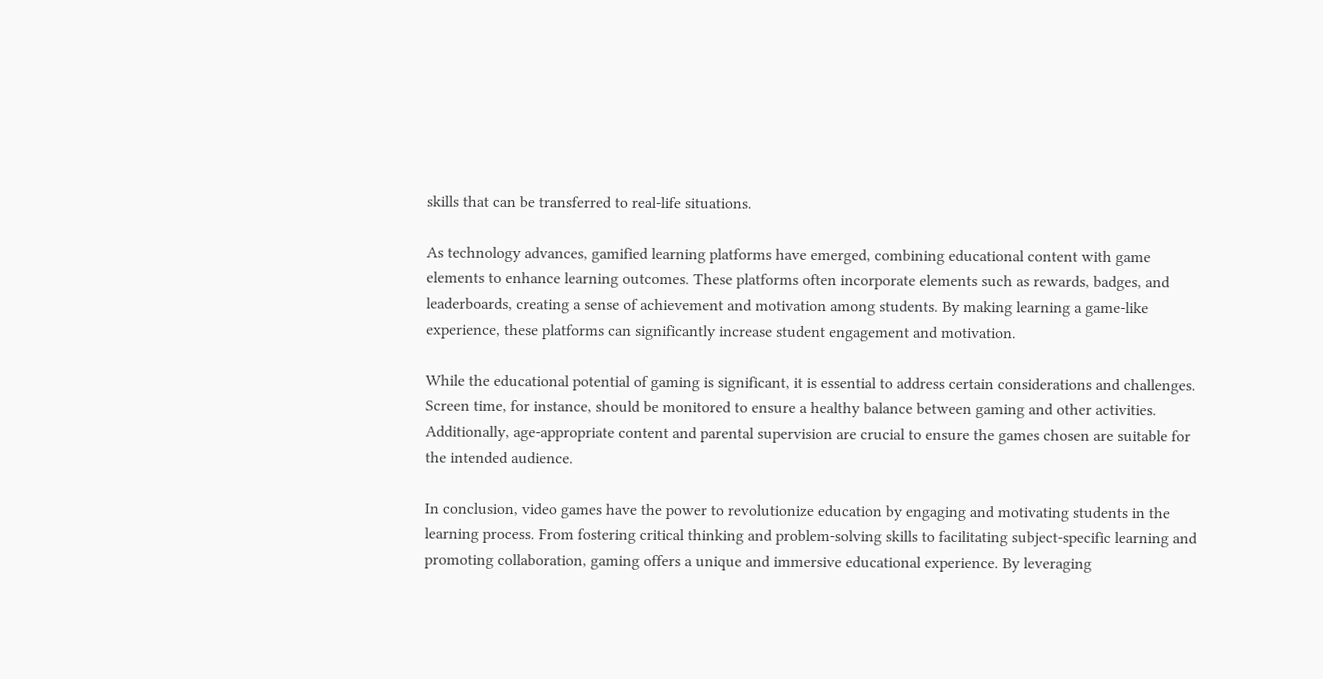skills that can be transferred to real-life situations.

As technology advances, gamified learning platforms have emerged, combining educational content with game elements to enhance learning outcomes. These platforms often incorporate elements such as rewards, badges, and leaderboards, creating a sense of achievement and motivation among students. By making learning a game-like experience, these platforms can significantly increase student engagement and motivation.

While the educational potential of gaming is significant, it is essential to address certain considerations and challenges. Screen time, for instance, should be monitored to ensure a healthy balance between gaming and other activities. Additionally, age-appropriate content and parental supervision are crucial to ensure the games chosen are suitable for the intended audience.

In conclusion, video games have the power to revolutionize education by engaging and motivating students in the learning process. From fostering critical thinking and problem-solving skills to facilitating subject-specific learning and promoting collaboration, gaming offers a unique and immersive educational experience. By leveraging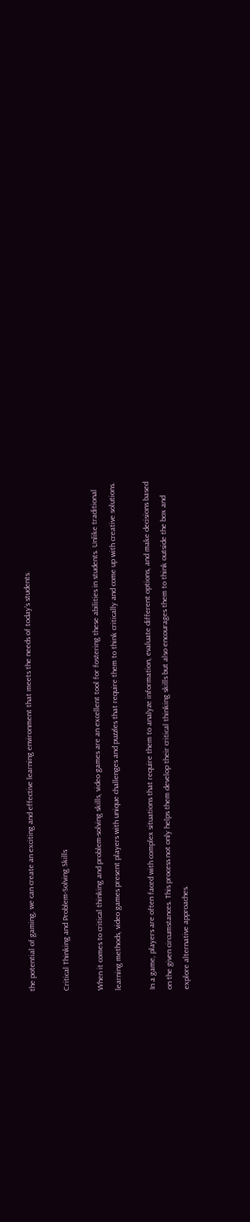the potential of gaming, we can create an exciting and effective learning environment that meets the needs of today’s students.

Critical Thinking and Problem-Solving Skills

When it comes to critical thinking and problem-solving skills, video games are an excellent tool for fostering these abilities in students. Unlike traditional learning methods, video games present players with unique challenges and puzzles that require them to think critically and come up with creative solutions.

In a game, players are often faced with complex situations that require them to analyze information, evaluate different options, and make decisions based on the given circumstances. This process not only helps them develop their critical thinking skills but also encourages them to think outside the box and explore alternative approaches.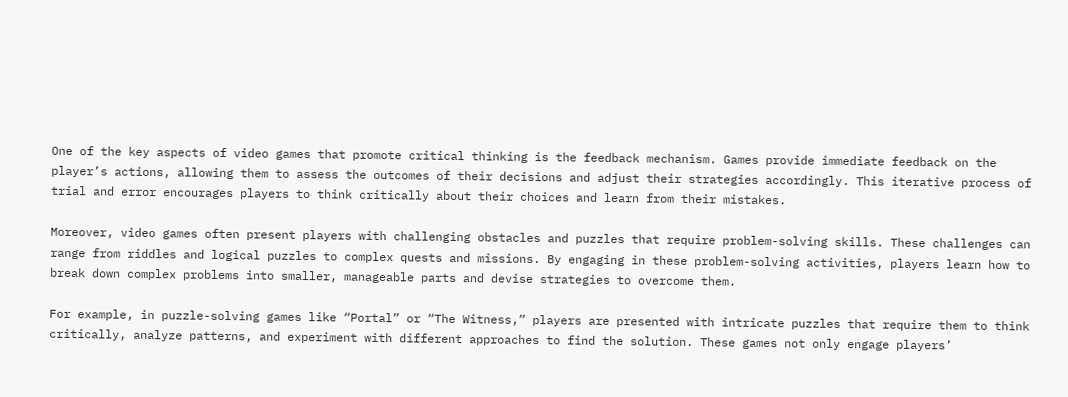One of the key aspects of video games that promote critical thinking is the feedback mechanism. Games provide immediate feedback on the player’s actions, allowing them to assess the outcomes of their decisions and adjust their strategies accordingly. This iterative process of trial and error encourages players to think critically about their choices and learn from their mistakes.

Moreover, video games often present players with challenging obstacles and puzzles that require problem-solving skills. These challenges can range from riddles and logical puzzles to complex quests and missions. By engaging in these problem-solving activities, players learn how to break down complex problems into smaller, manageable parts and devise strategies to overcome them.

For example, in puzzle-solving games like “Portal” or “The Witness,” players are presented with intricate puzzles that require them to think critically, analyze patterns, and experiment with different approaches to find the solution. These games not only engage players’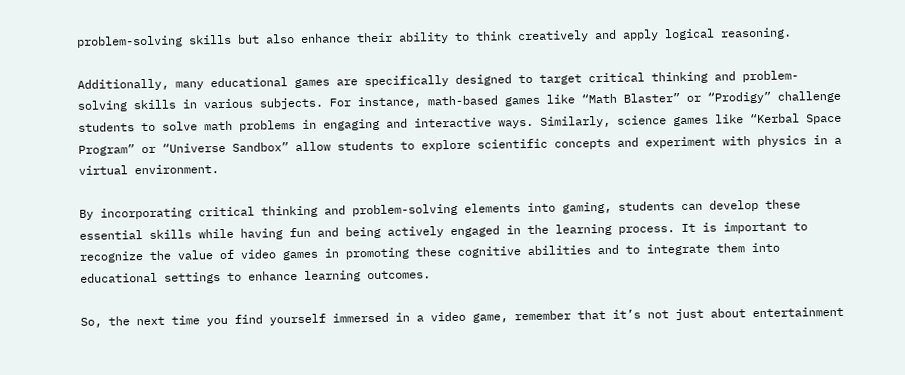problem-solving skills but also enhance their ability to think creatively and apply logical reasoning.

Additionally, many educational games are specifically designed to target critical thinking and problem-solving skills in various subjects. For instance, math-based games like “Math Blaster” or “Prodigy” challenge students to solve math problems in engaging and interactive ways. Similarly, science games like “Kerbal Space Program” or “Universe Sandbox” allow students to explore scientific concepts and experiment with physics in a virtual environment.

By incorporating critical thinking and problem-solving elements into gaming, students can develop these essential skills while having fun and being actively engaged in the learning process. It is important to recognize the value of video games in promoting these cognitive abilities and to integrate them into educational settings to enhance learning outcomes.

So, the next time you find yourself immersed in a video game, remember that it’s not just about entertainment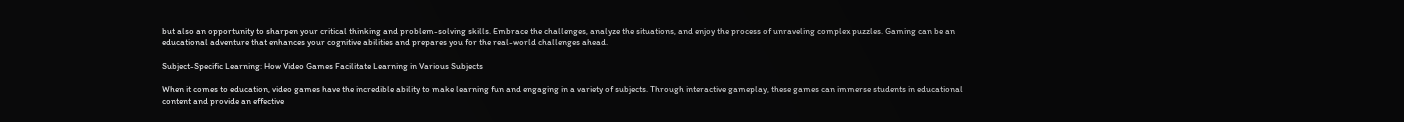but also an opportunity to sharpen your critical thinking and problem-solving skills. Embrace the challenges, analyze the situations, and enjoy the process of unraveling complex puzzles. Gaming can be an educational adventure that enhances your cognitive abilities and prepares you for the real-world challenges ahead.

Subject-Specific Learning: How Video Games Facilitate Learning in Various Subjects

When it comes to education, video games have the incredible ability to make learning fun and engaging in a variety of subjects. Through interactive gameplay, these games can immerse students in educational content and provide an effective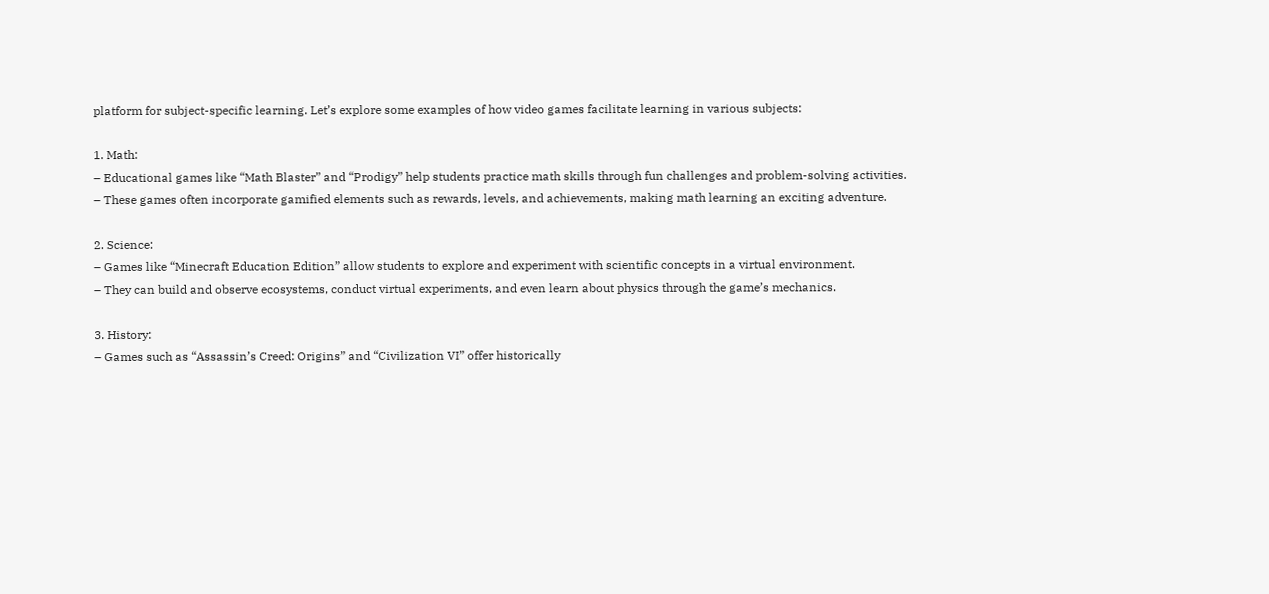platform for subject-specific learning. Let’s explore some examples of how video games facilitate learning in various subjects:

1. Math:
– Educational games like “Math Blaster” and “Prodigy” help students practice math skills through fun challenges and problem-solving activities.
– These games often incorporate gamified elements such as rewards, levels, and achievements, making math learning an exciting adventure.

2. Science:
– Games like “Minecraft Education Edition” allow students to explore and experiment with scientific concepts in a virtual environment.
– They can build and observe ecosystems, conduct virtual experiments, and even learn about physics through the game’s mechanics.

3. History:
– Games such as “Assassin’s Creed: Origins” and “Civilization VI” offer historically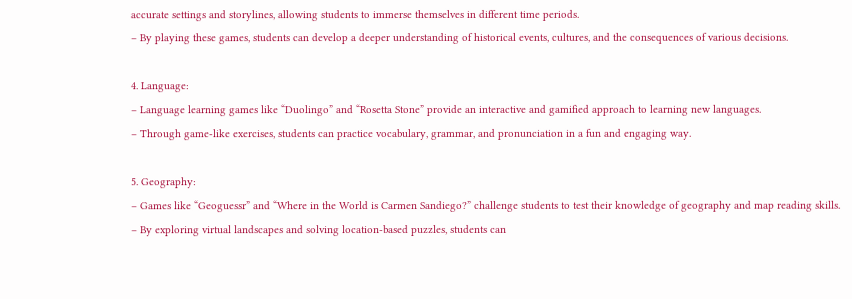accurate settings and storylines, allowing students to immerse themselves in different time periods.
– By playing these games, students can develop a deeper understanding of historical events, cultures, and the consequences of various decisions.

4. Language:
– Language learning games like “Duolingo” and “Rosetta Stone” provide an interactive and gamified approach to learning new languages.
– Through game-like exercises, students can practice vocabulary, grammar, and pronunciation in a fun and engaging way.

5. Geography:
– Games like “Geoguessr” and “Where in the World is Carmen Sandiego?” challenge students to test their knowledge of geography and map reading skills.
– By exploring virtual landscapes and solving location-based puzzles, students can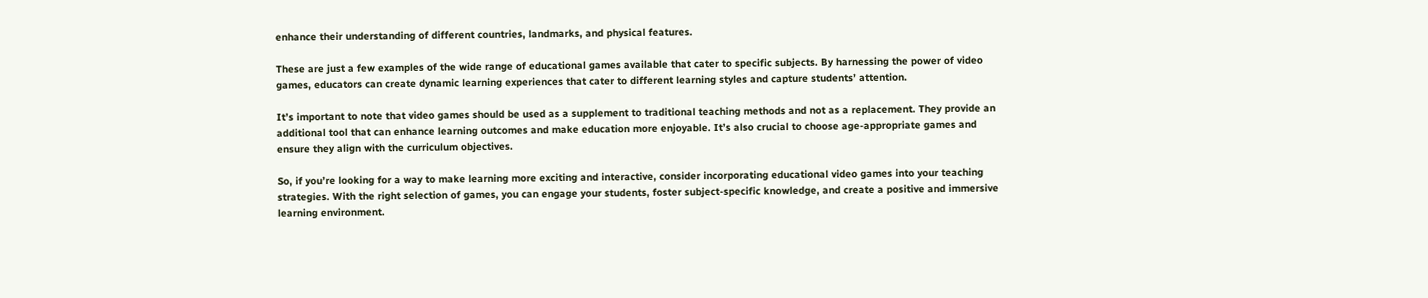enhance their understanding of different countries, landmarks, and physical features.

These are just a few examples of the wide range of educational games available that cater to specific subjects. By harnessing the power of video games, educators can create dynamic learning experiences that cater to different learning styles and capture students’ attention.

It’s important to note that video games should be used as a supplement to traditional teaching methods and not as a replacement. They provide an additional tool that can enhance learning outcomes and make education more enjoyable. It’s also crucial to choose age-appropriate games and ensure they align with the curriculum objectives.

So, if you’re looking for a way to make learning more exciting and interactive, consider incorporating educational video games into your teaching strategies. With the right selection of games, you can engage your students, foster subject-specific knowledge, and create a positive and immersive learning environment.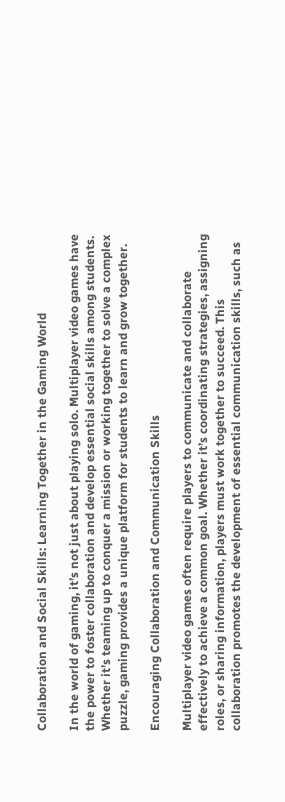Collaboration and Social Skills: Learning Together in the Gaming World

In the world of gaming, it’s not just about playing solo. Multiplayer video games have the power to foster collaboration and develop essential social skills among students. Whether it’s teaming up to conquer a mission or working together to solve a complex puzzle, gaming provides a unique platform for students to learn and grow together.

Encouraging Collaboration and Communication Skills

Multiplayer video games often require players to communicate and collaborate effectively to achieve a common goal. Whether it’s coordinating strategies, assigning roles, or sharing information, players must work together to succeed. This collaboration promotes the development of essential communication skills, such as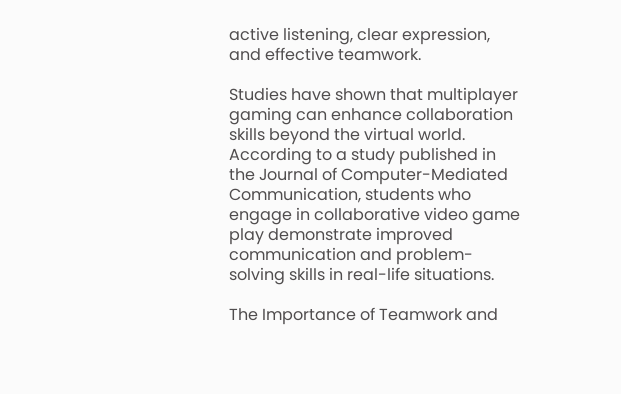active listening, clear expression, and effective teamwork.

Studies have shown that multiplayer gaming can enhance collaboration skills beyond the virtual world. According to a study published in the Journal of Computer-Mediated Communication, students who engage in collaborative video game play demonstrate improved communication and problem-solving skills in real-life situations.

The Importance of Teamwork and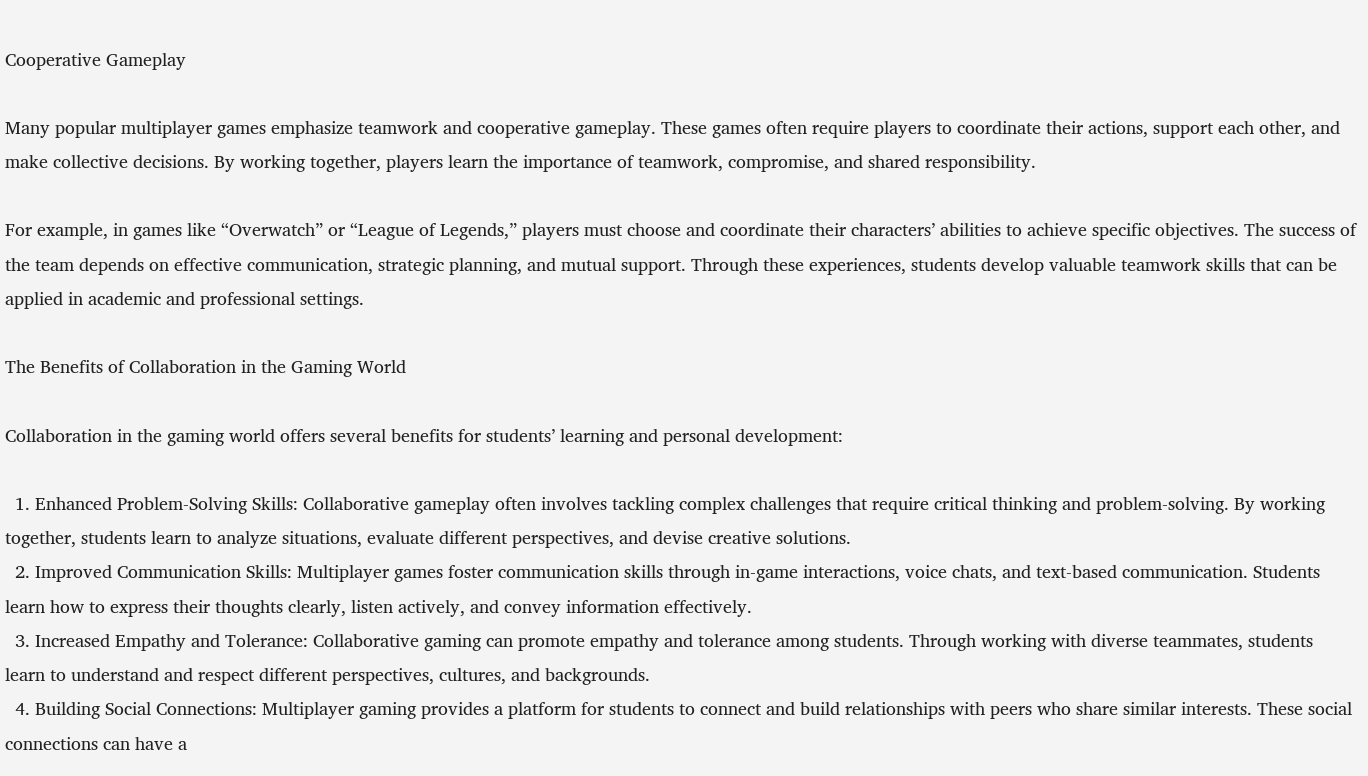Cooperative Gameplay

Many popular multiplayer games emphasize teamwork and cooperative gameplay. These games often require players to coordinate their actions, support each other, and make collective decisions. By working together, players learn the importance of teamwork, compromise, and shared responsibility.

For example, in games like “Overwatch” or “League of Legends,” players must choose and coordinate their characters’ abilities to achieve specific objectives. The success of the team depends on effective communication, strategic planning, and mutual support. Through these experiences, students develop valuable teamwork skills that can be applied in academic and professional settings.

The Benefits of Collaboration in the Gaming World

Collaboration in the gaming world offers several benefits for students’ learning and personal development:

  1. Enhanced Problem-Solving Skills: Collaborative gameplay often involves tackling complex challenges that require critical thinking and problem-solving. By working together, students learn to analyze situations, evaluate different perspectives, and devise creative solutions.
  2. Improved Communication Skills: Multiplayer games foster communication skills through in-game interactions, voice chats, and text-based communication. Students learn how to express their thoughts clearly, listen actively, and convey information effectively.
  3. Increased Empathy and Tolerance: Collaborative gaming can promote empathy and tolerance among students. Through working with diverse teammates, students learn to understand and respect different perspectives, cultures, and backgrounds.
  4. Building Social Connections: Multiplayer gaming provides a platform for students to connect and build relationships with peers who share similar interests. These social connections can have a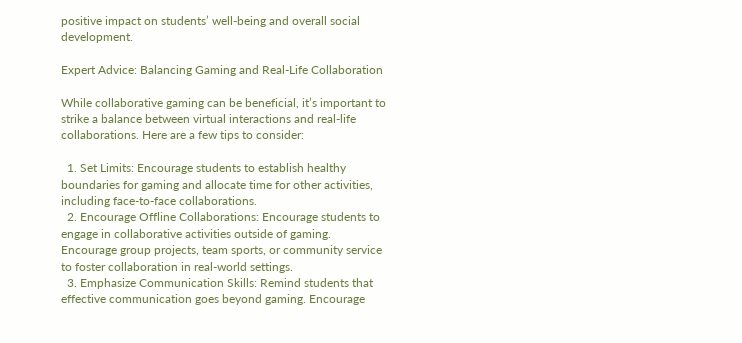positive impact on students’ well-being and overall social development.

Expert Advice: Balancing Gaming and Real-Life Collaboration

While collaborative gaming can be beneficial, it’s important to strike a balance between virtual interactions and real-life collaborations. Here are a few tips to consider:

  1. Set Limits: Encourage students to establish healthy boundaries for gaming and allocate time for other activities, including face-to-face collaborations.
  2. Encourage Offline Collaborations: Encourage students to engage in collaborative activities outside of gaming. Encourage group projects, team sports, or community service to foster collaboration in real-world settings.
  3. Emphasize Communication Skills: Remind students that effective communication goes beyond gaming. Encourage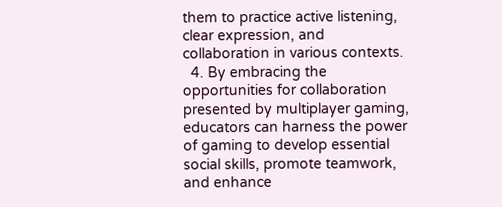them to practice active listening, clear expression, and collaboration in various contexts.
  4. By embracing the opportunities for collaboration presented by multiplayer gaming, educators can harness the power of gaming to develop essential social skills, promote teamwork, and enhance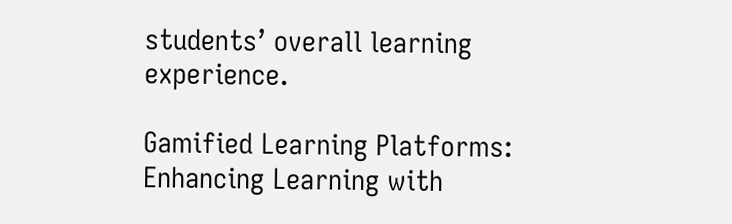students’ overall learning experience.

Gamified Learning Platforms: Enhancing Learning with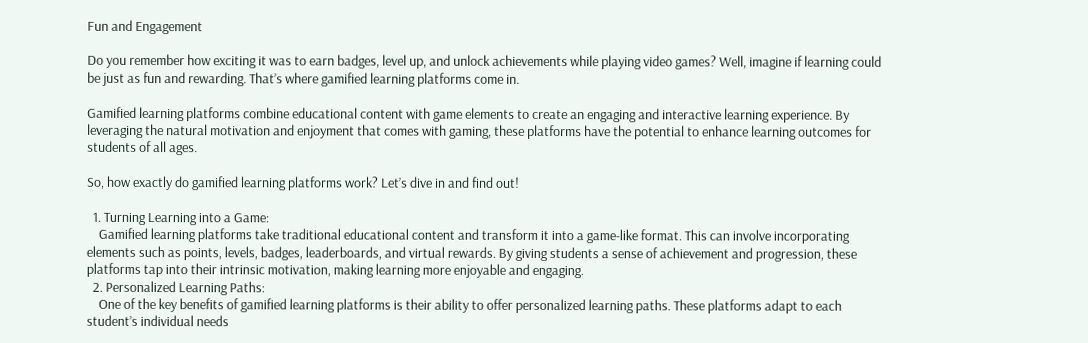Fun and Engagement

Do you remember how exciting it was to earn badges, level up, and unlock achievements while playing video games? Well, imagine if learning could be just as fun and rewarding. That’s where gamified learning platforms come in.

Gamified learning platforms combine educational content with game elements to create an engaging and interactive learning experience. By leveraging the natural motivation and enjoyment that comes with gaming, these platforms have the potential to enhance learning outcomes for students of all ages.

So, how exactly do gamified learning platforms work? Let’s dive in and find out!

  1. Turning Learning into a Game:
    Gamified learning platforms take traditional educational content and transform it into a game-like format. This can involve incorporating elements such as points, levels, badges, leaderboards, and virtual rewards. By giving students a sense of achievement and progression, these platforms tap into their intrinsic motivation, making learning more enjoyable and engaging.
  2. Personalized Learning Paths:
    One of the key benefits of gamified learning platforms is their ability to offer personalized learning paths. These platforms adapt to each student’s individual needs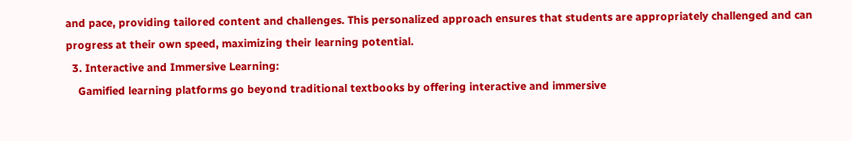and pace, providing tailored content and challenges. This personalized approach ensures that students are appropriately challenged and can progress at their own speed, maximizing their learning potential.
  3. Interactive and Immersive Learning:
    Gamified learning platforms go beyond traditional textbooks by offering interactive and immersive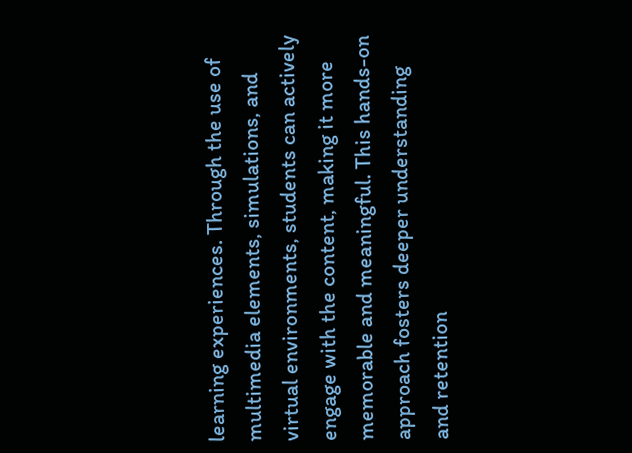learning experiences. Through the use of multimedia elements, simulations, and virtual environments, students can actively engage with the content, making it more memorable and meaningful. This hands-on approach fosters deeper understanding and retention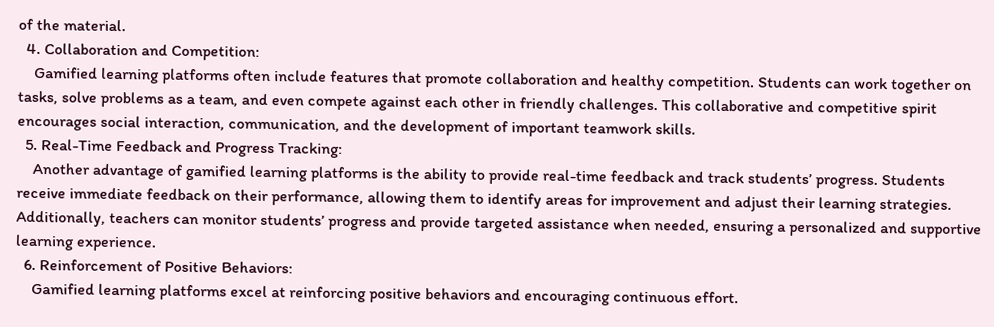of the material.
  4. Collaboration and Competition:
    Gamified learning platforms often include features that promote collaboration and healthy competition. Students can work together on tasks, solve problems as a team, and even compete against each other in friendly challenges. This collaborative and competitive spirit encourages social interaction, communication, and the development of important teamwork skills.
  5. Real-Time Feedback and Progress Tracking:
    Another advantage of gamified learning platforms is the ability to provide real-time feedback and track students’ progress. Students receive immediate feedback on their performance, allowing them to identify areas for improvement and adjust their learning strategies. Additionally, teachers can monitor students’ progress and provide targeted assistance when needed, ensuring a personalized and supportive learning experience.
  6. Reinforcement of Positive Behaviors:
    Gamified learning platforms excel at reinforcing positive behaviors and encouraging continuous effort.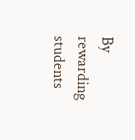By rewarding students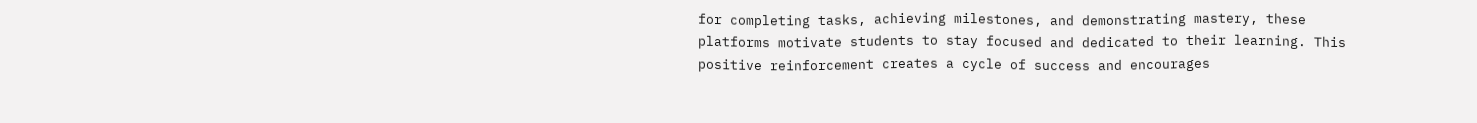for completing tasks, achieving milestones, and demonstrating mastery, these platforms motivate students to stay focused and dedicated to their learning. This positive reinforcement creates a cycle of success and encourages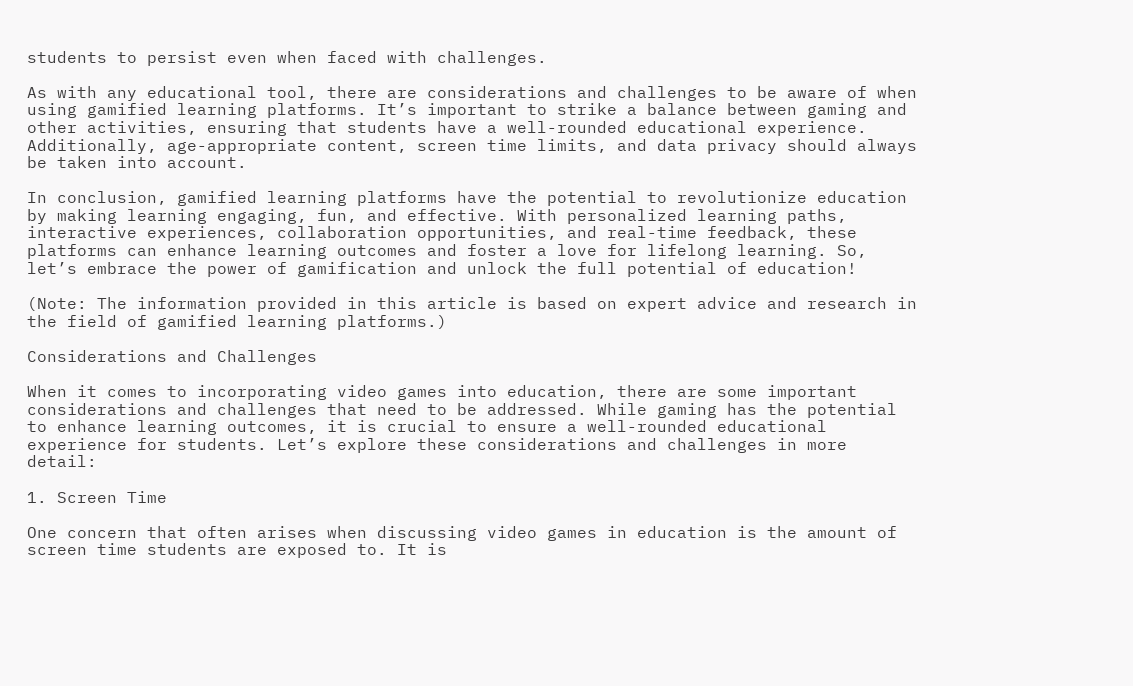students to persist even when faced with challenges.

As with any educational tool, there are considerations and challenges to be aware of when using gamified learning platforms. It’s important to strike a balance between gaming and other activities, ensuring that students have a well-rounded educational experience. Additionally, age-appropriate content, screen time limits, and data privacy should always be taken into account.

In conclusion, gamified learning platforms have the potential to revolutionize education by making learning engaging, fun, and effective. With personalized learning paths, interactive experiences, collaboration opportunities, and real-time feedback, these platforms can enhance learning outcomes and foster a love for lifelong learning. So, let’s embrace the power of gamification and unlock the full potential of education!

(Note: The information provided in this article is based on expert advice and research in the field of gamified learning platforms.)

Considerations and Challenges

When it comes to incorporating video games into education, there are some important considerations and challenges that need to be addressed. While gaming has the potential to enhance learning outcomes, it is crucial to ensure a well-rounded educational experience for students. Let’s explore these considerations and challenges in more detail:

1. Screen Time

One concern that often arises when discussing video games in education is the amount of screen time students are exposed to. It is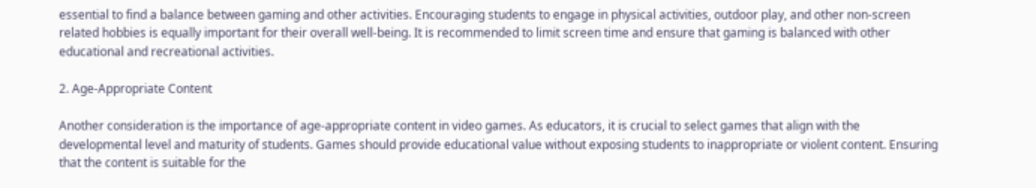essential to find a balance between gaming and other activities. Encouraging students to engage in physical activities, outdoor play, and other non-screen related hobbies is equally important for their overall well-being. It is recommended to limit screen time and ensure that gaming is balanced with other educational and recreational activities.

2. Age-Appropriate Content

Another consideration is the importance of age-appropriate content in video games. As educators, it is crucial to select games that align with the developmental level and maturity of students. Games should provide educational value without exposing students to inappropriate or violent content. Ensuring that the content is suitable for the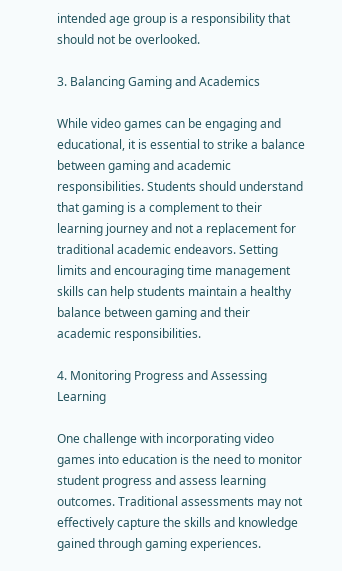intended age group is a responsibility that should not be overlooked.

3. Balancing Gaming and Academics

While video games can be engaging and educational, it is essential to strike a balance between gaming and academic responsibilities. Students should understand that gaming is a complement to their learning journey and not a replacement for traditional academic endeavors. Setting limits and encouraging time management skills can help students maintain a healthy balance between gaming and their academic responsibilities.

4. Monitoring Progress and Assessing Learning

One challenge with incorporating video games into education is the need to monitor student progress and assess learning outcomes. Traditional assessments may not effectively capture the skills and knowledge gained through gaming experiences.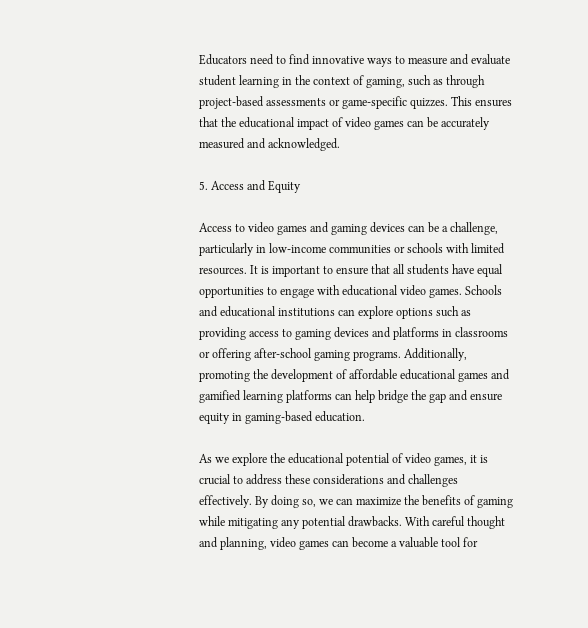Educators need to find innovative ways to measure and evaluate student learning in the context of gaming, such as through project-based assessments or game-specific quizzes. This ensures that the educational impact of video games can be accurately measured and acknowledged.

5. Access and Equity

Access to video games and gaming devices can be a challenge, particularly in low-income communities or schools with limited resources. It is important to ensure that all students have equal opportunities to engage with educational video games. Schools and educational institutions can explore options such as providing access to gaming devices and platforms in classrooms or offering after-school gaming programs. Additionally, promoting the development of affordable educational games and gamified learning platforms can help bridge the gap and ensure equity in gaming-based education.

As we explore the educational potential of video games, it is crucial to address these considerations and challenges effectively. By doing so, we can maximize the benefits of gaming while mitigating any potential drawbacks. With careful thought and planning, video games can become a valuable tool for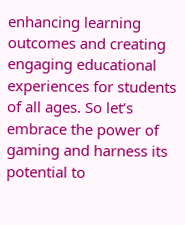enhancing learning outcomes and creating engaging educational experiences for students of all ages. So let’s embrace the power of gaming and harness its potential to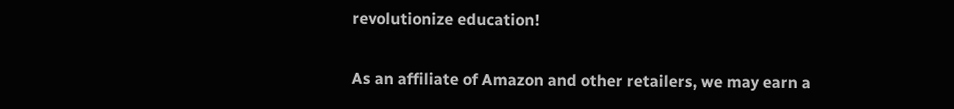revolutionize education!

As an affiliate of Amazon and other retailers, we may earn a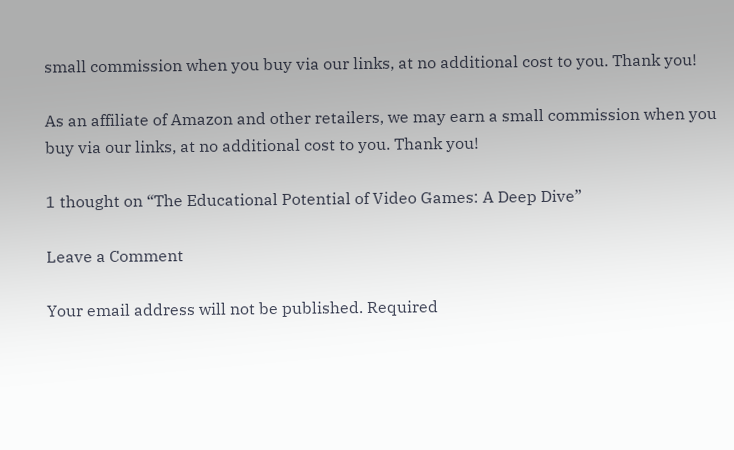small commission when you buy via our links, at no additional cost to you. Thank you!

As an affiliate of Amazon and other retailers, we may earn a small commission when you buy via our links, at no additional cost to you. Thank you!

1 thought on “The Educational Potential of Video Games: A Deep Dive”

Leave a Comment

Your email address will not be published. Required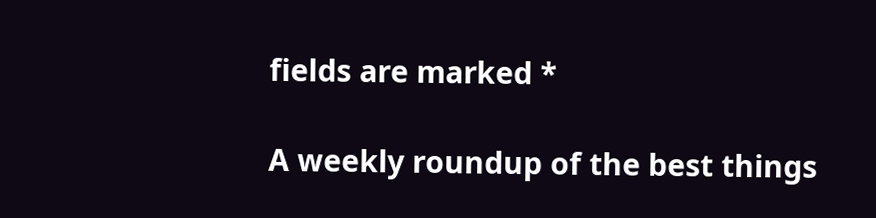fields are marked *

A weekly roundup of the best things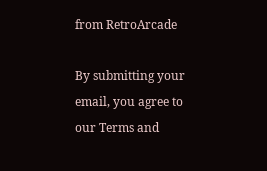from RetroArcade

By submitting your email, you agree to our Terms and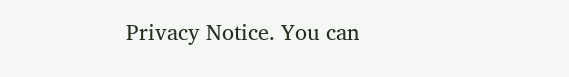Privacy Notice. You can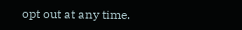opt out at any time.